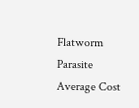Flatworm Parasite Average Cost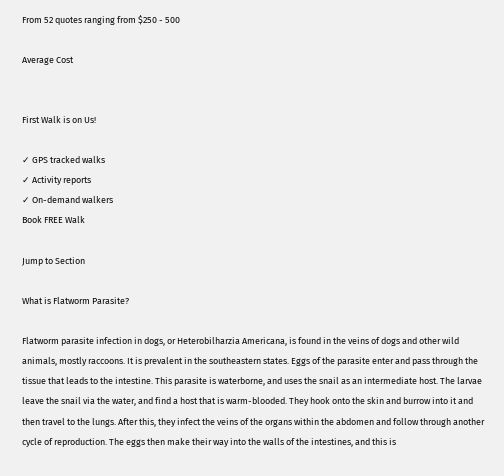From 52 quotes ranging from $250 - 500

Average Cost


First Walk is on Us!

✓ GPS tracked walks
✓ Activity reports
✓ On-demand walkers
Book FREE Walk

Jump to Section

What is Flatworm Parasite?

Flatworm parasite infection in dogs, or Heterobilharzia Americana, is found in the veins of dogs and other wild animals, mostly raccoons. It is prevalent in the southeastern states. Eggs of the parasite enter and pass through the tissue that leads to the intestine. This parasite is waterborne, and uses the snail as an intermediate host. The larvae leave the snail via the water, and find a host that is warm-blooded. They hook onto the skin and burrow into it and then travel to the lungs. After this, they infect the veins of the organs within the abdomen and follow through another cycle of reproduction. The eggs then make their way into the walls of the intestines, and this is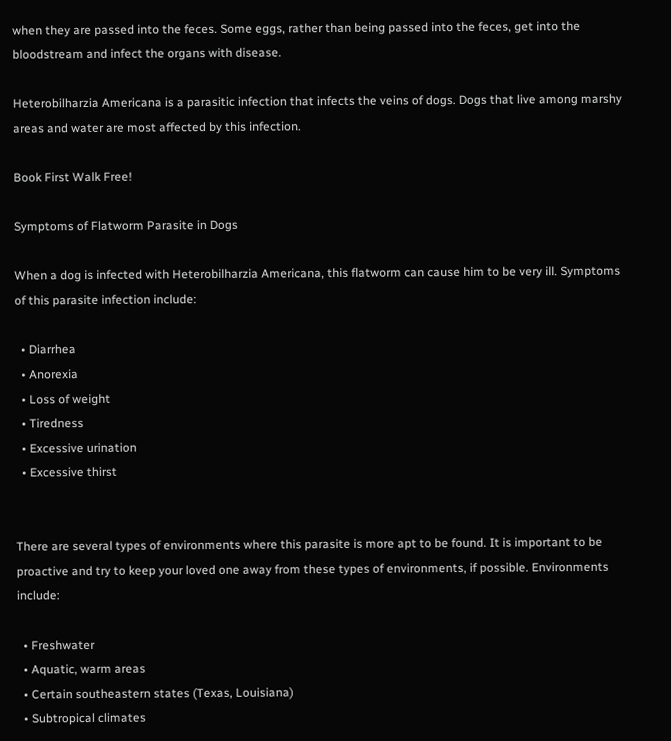when they are passed into the feces. Some eggs, rather than being passed into the feces, get into the bloodstream and infect the organs with disease.

Heterobilharzia Americana is a parasitic infection that infects the veins of dogs. Dogs that live among marshy areas and water are most affected by this infection.

Book First Walk Free!

Symptoms of Flatworm Parasite in Dogs

When a dog is infected with Heterobilharzia Americana, this flatworm can cause him to be very ill. Symptoms of this parasite infection include:

  • Diarrhea
  • Anorexia
  • Loss of weight
  • Tiredness
  • Excessive urination
  • Excessive thirst


There are several types of environments where this parasite is more apt to be found. It is important to be proactive and try to keep your loved one away from these types of environments, if possible. Environments include:

  • Freshwater
  • Aquatic, warm areas
  • Certain southeastern states (Texas, Louisiana)
  • Subtropical climates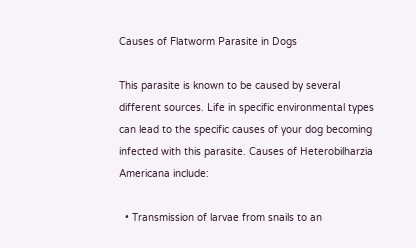Causes of Flatworm Parasite in Dogs

This parasite is known to be caused by several different sources. Life in specific environmental types can lead to the specific causes of your dog becoming infected with this parasite. Causes of Heterobilharzia Americana include:

  • Transmission of larvae from snails to an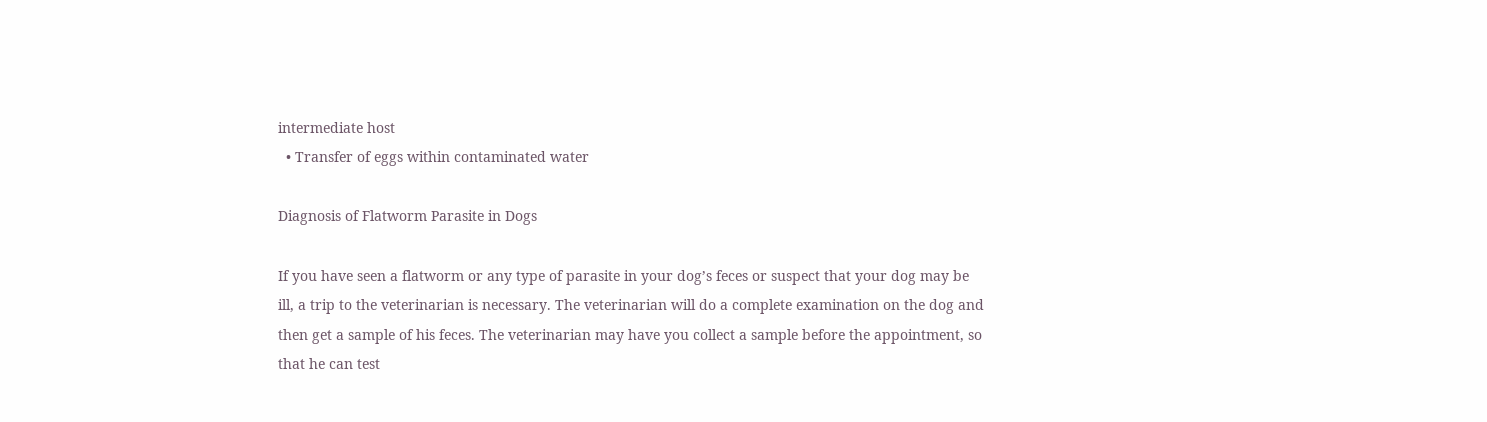intermediate host
  • Transfer of eggs within contaminated water

Diagnosis of Flatworm Parasite in Dogs

If you have seen a flatworm or any type of parasite in your dog’s feces or suspect that your dog may be ill, a trip to the veterinarian is necessary. The veterinarian will do a complete examination on the dog and then get a sample of his feces. The veterinarian may have you collect a sample before the appointment, so that he can test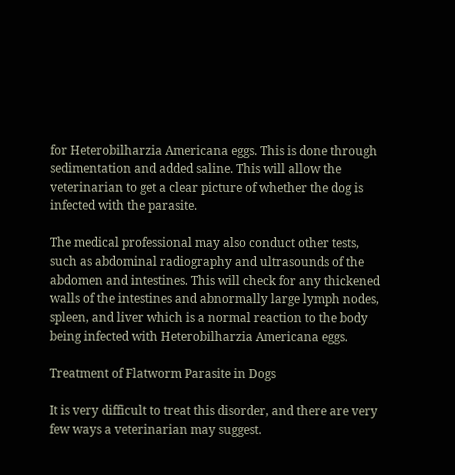for Heterobilharzia Americana eggs. This is done through sedimentation and added saline. This will allow the veterinarian to get a clear picture of whether the dog is infected with the parasite.

The medical professional may also conduct other tests, such as abdominal radiography and ultrasounds of the abdomen and intestines. This will check for any thickened walls of the intestines and abnormally large lymph nodes, spleen, and liver which is a normal reaction to the body being infected with Heterobilharzia Americana eggs.

Treatment of Flatworm Parasite in Dogs

It is very difficult to treat this disorder, and there are very few ways a veterinarian may suggest.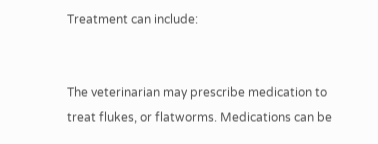Treatment can include:


The veterinarian may prescribe medication to treat flukes, or flatworms. Medications can be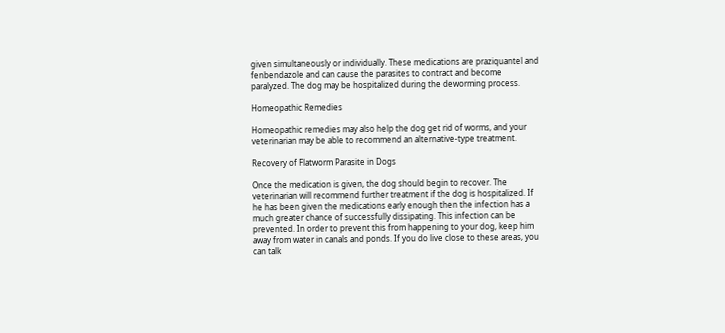given simultaneously or individually. These medications are praziquantel and fenbendazole and can cause the parasites to contract and become paralyzed. The dog may be hospitalized during the deworming process.

Homeopathic Remedies

Homeopathic remedies may also help the dog get rid of worms, and your veterinarian may be able to recommend an alternative-type treatment.

Recovery of Flatworm Parasite in Dogs

Once the medication is given, the dog should begin to recover. The veterinarian will recommend further treatment if the dog is hospitalized. If he has been given the medications early enough then the infection has a much greater chance of successfully dissipating. This infection can be prevented. In order to prevent this from happening to your dog, keep him away from water in canals and ponds. If you do live close to these areas, you can talk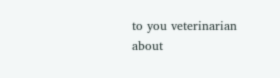to you veterinarian about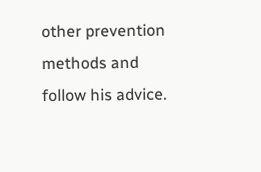other prevention methods and follow his advice.